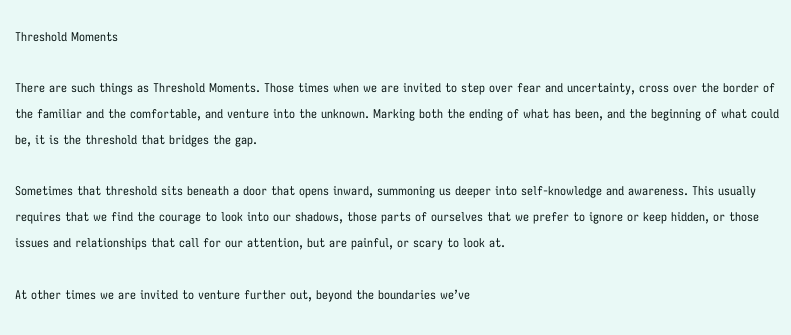Threshold Moments

There are such things as Threshold Moments. Those times when we are invited to step over fear and uncertainty, cross over the border of the familiar and the comfortable, and venture into the unknown. Marking both the ending of what has been, and the beginning of what could be, it is the threshold that bridges the gap.

Sometimes that threshold sits beneath a door that opens inward, summoning us deeper into self-knowledge and awareness. This usually requires that we find the courage to look into our shadows, those parts of ourselves that we prefer to ignore or keep hidden, or those issues and relationships that call for our attention, but are painful, or scary to look at.

At other times we are invited to venture further out, beyond the boundaries we’ve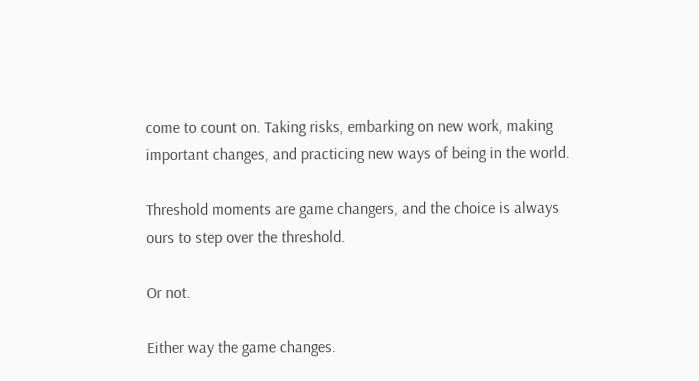come to count on. Taking risks, embarking on new work, making important changes, and practicing new ways of being in the world.

Threshold moments are game changers, and the choice is always ours to step over the threshold.

Or not.

Either way the game changes.